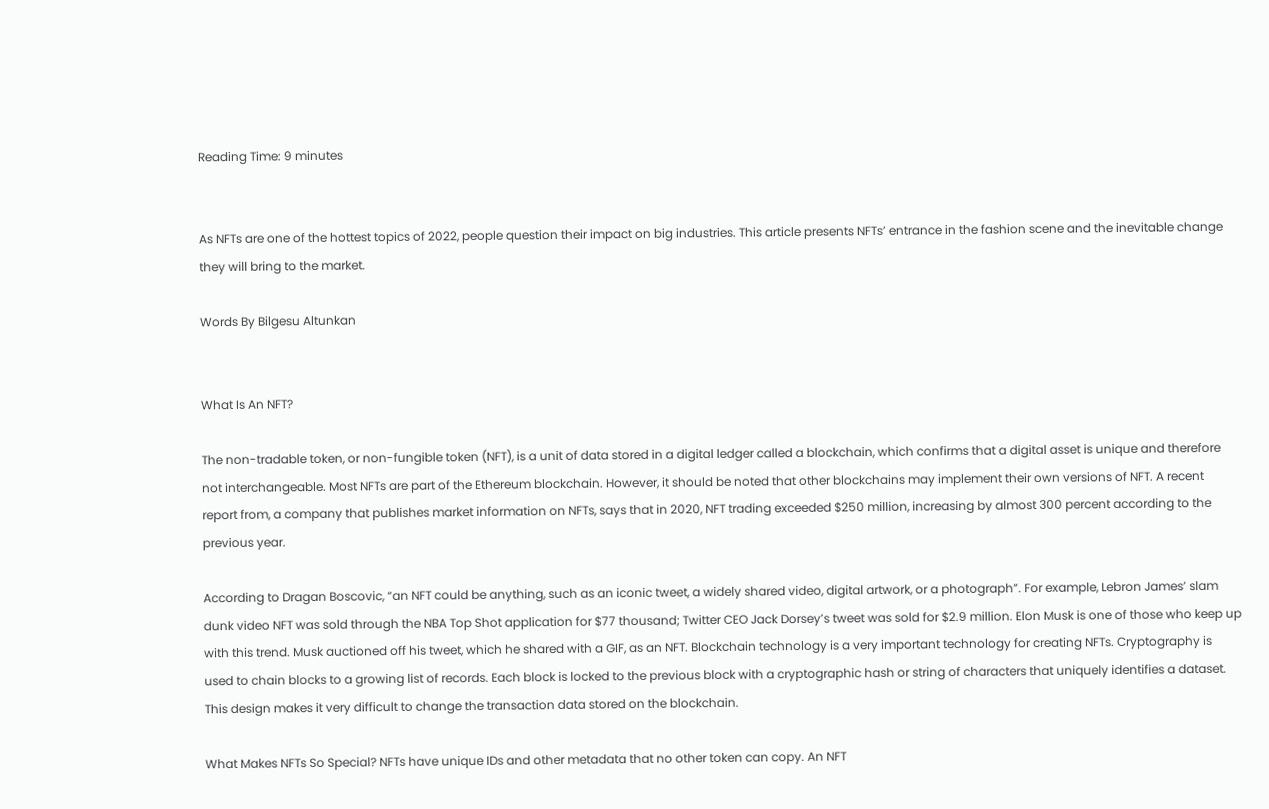Reading Time: 9 minutes


As NFTs are one of the hottest topics of 2022, people question their impact on big industries. This article presents NFTs’ entrance in the fashion scene and the inevitable change they will bring to the market.

Words By Bilgesu Altunkan


What Is An NFT?

The non-tradable token, or non-fungible token (NFT), is a unit of data stored in a digital ledger called a blockchain, which confirms that a digital asset is unique and therefore not interchangeable. Most NFTs are part of the Ethereum blockchain. However, it should be noted that other blockchains may implement their own versions of NFT. A recent report from, a company that publishes market information on NFTs, says that in 2020, NFT trading exceeded $250 million, increasing by almost 300 percent according to the previous year.

According to Dragan Boscovic, “an NFT could be anything, such as an iconic tweet, a widely shared video, digital artwork, or a photograph”. For example, Lebron James’ slam dunk video NFT was sold through the NBA Top Shot application for $77 thousand; Twitter CEO Jack Dorsey’s tweet was sold for $2.9 million. Elon Musk is one of those who keep up with this trend. Musk auctioned off his tweet, which he shared with a GIF, as an NFT. Blockchain technology is a very important technology for creating NFTs. Cryptography is used to chain blocks to a growing list of records. Each block is locked to the previous block with a cryptographic hash or string of characters that uniquely identifies a dataset. This design makes it very difficult to change the transaction data stored on the blockchain.

What Makes NFTs So Special? NFTs have unique IDs and other metadata that no other token can copy. An NFT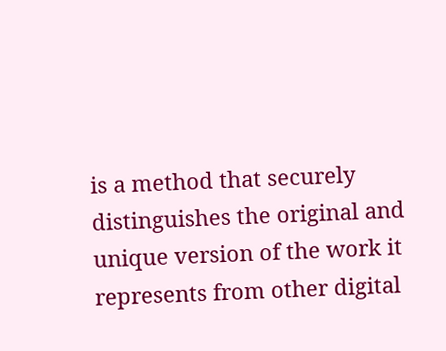is a method that securely distinguishes the original and unique version of the work it represents from other digital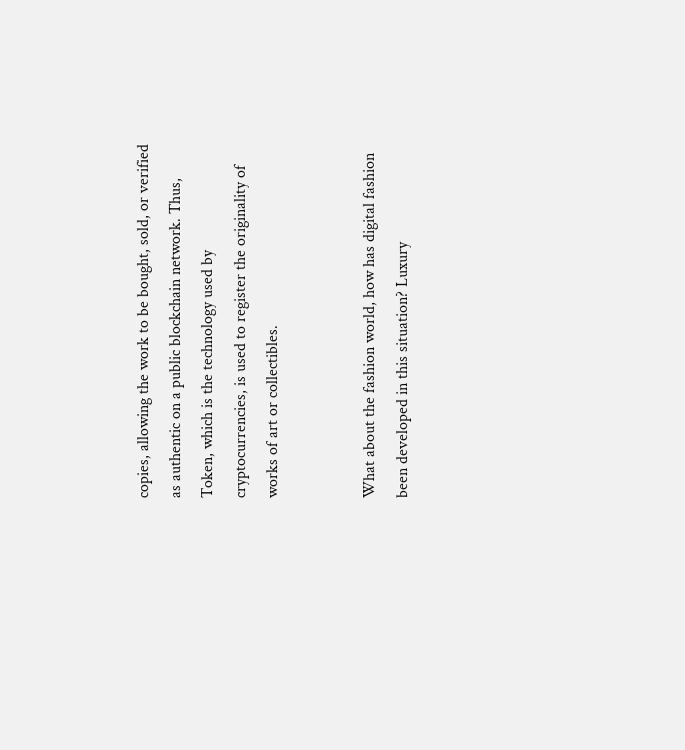copies, allowing the work to be bought, sold, or verified as authentic on a public blockchain network. Thus, Token, which is the technology used by cryptocurrencies, is used to register the originality of works of art or collectibles.


What about the fashion world, how has digital fashion been developed in this situation? Luxury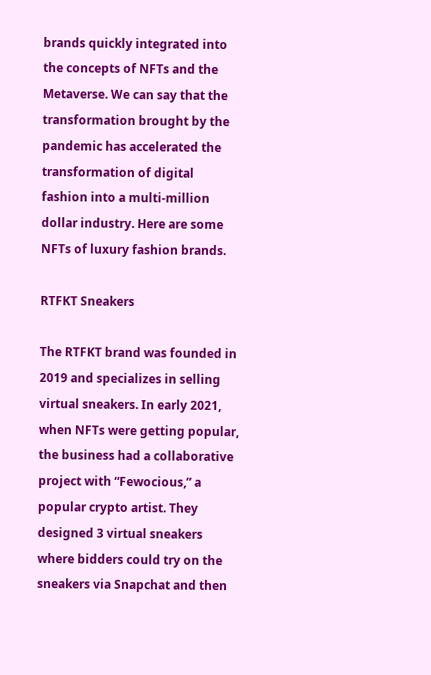brands quickly integrated into the concepts of NFTs and the Metaverse. We can say that the transformation brought by the pandemic has accelerated the transformation of digital fashion into a multi-million dollar industry. Here are some NFTs of luxury fashion brands.

RTFKT Sneakers

The RTFKT brand was founded in 2019 and specializes in selling virtual sneakers. In early 2021, when NFTs were getting popular, the business had a collaborative project with “Fewocious,” a popular crypto artist. They designed 3 virtual sneakers where bidders could try on the sneakers via Snapchat and then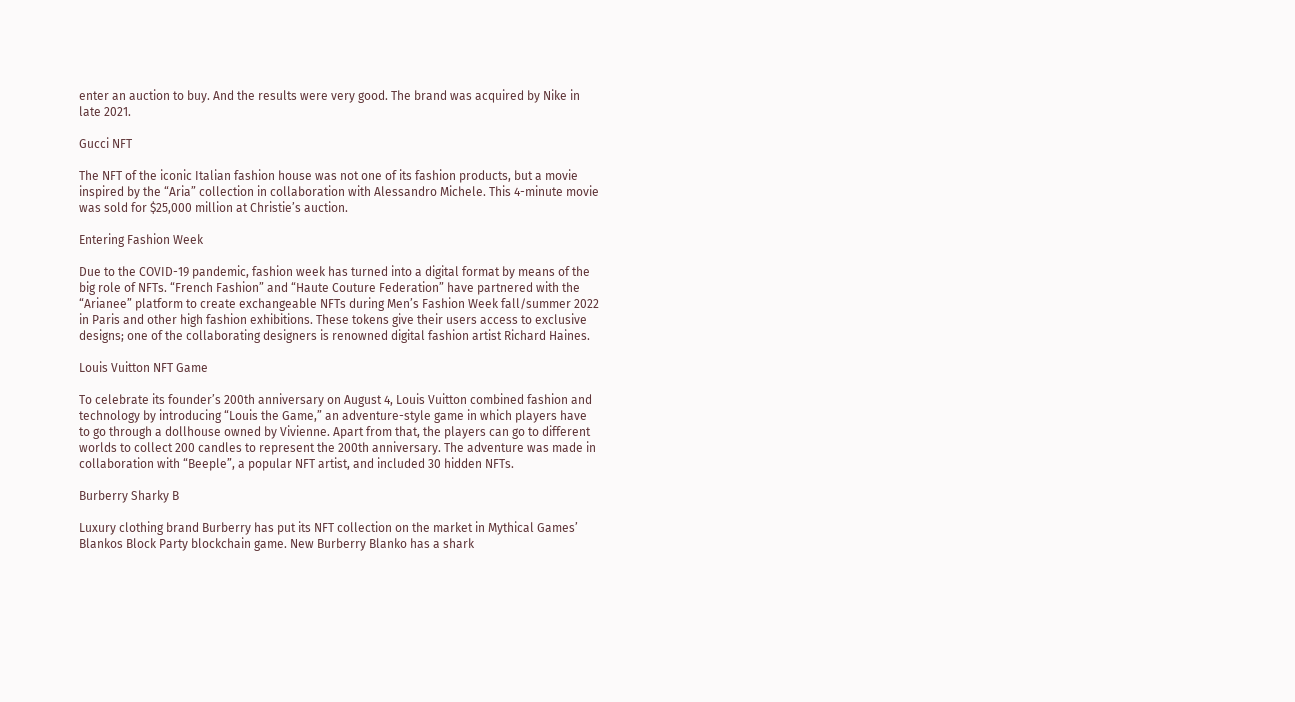enter an auction to buy. And the results were very good. The brand was acquired by Nike in late 2021.

Gucci NFT

The NFT of the iconic Italian fashion house was not one of its fashion products, but a movie inspired by the “Aria” collection in collaboration with Alessandro Michele. This 4-minute movie was sold for $25,000 million at Christie’s auction.

Entering Fashion Week

Due to the COVID-19 pandemic, fashion week has turned into a digital format by means of the big role of NFTs. “French Fashion” and “Haute Couture Federation” have partnered with the “Arianee” platform to create exchangeable NFTs during Men’s Fashion Week fall/summer 2022 in Paris and other high fashion exhibitions. These tokens give their users access to exclusive designs; one of the collaborating designers is renowned digital fashion artist Richard Haines.

Louis Vuitton NFT Game

To celebrate its founder’s 200th anniversary on August 4, Louis Vuitton combined fashion and technology by introducing “Louis the Game,” an adventure-style game in which players have to go through a dollhouse owned by Vivienne. Apart from that, the players can go to different worlds to collect 200 candles to represent the 200th anniversary. The adventure was made in collaboration with “Beeple”, a popular NFT artist, and included 30 hidden NFTs.

Burberry Sharky B

Luxury clothing brand Burberry has put its NFT collection on the market in Mythical Games’ Blankos Block Party blockchain game. New Burberry Blanko has a shark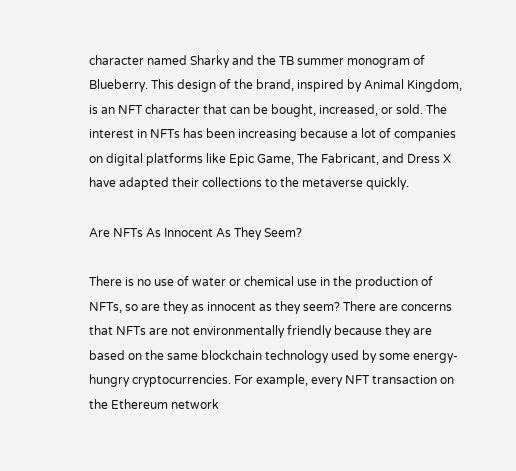character named Sharky and the TB summer monogram of Blueberry. This design of the brand, inspired by Animal Kingdom, is an NFT character that can be bought, increased, or sold. The interest in NFTs has been increasing because a lot of companies on digital platforms like Epic Game, The Fabricant, and Dress X have adapted their collections to the metaverse quickly.

Are NFTs As Innocent As They Seem?

There is no use of water or chemical use in the production of NFTs, so are they as innocent as they seem? There are concerns that NFTs are not environmentally friendly because they are based on the same blockchain technology used by some energy-hungry cryptocurrencies. For example, every NFT transaction on the Ethereum network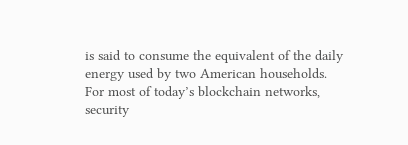is said to consume the equivalent of the daily energy used by two American households. For most of today’s blockchain networks, security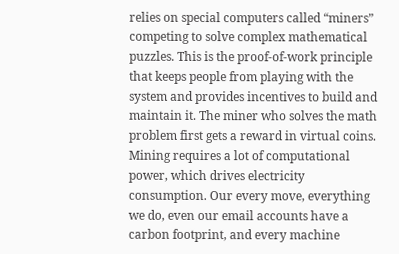relies on special computers called “miners” competing to solve complex mathematical puzzles. This is the proof-of-work principle that keeps people from playing with the system and provides incentives to build and maintain it. The miner who solves the math problem first gets a reward in virtual coins. Mining requires a lot of computational power, which drives electricity consumption. Our every move, everything we do, even our email accounts have a carbon footprint, and every machine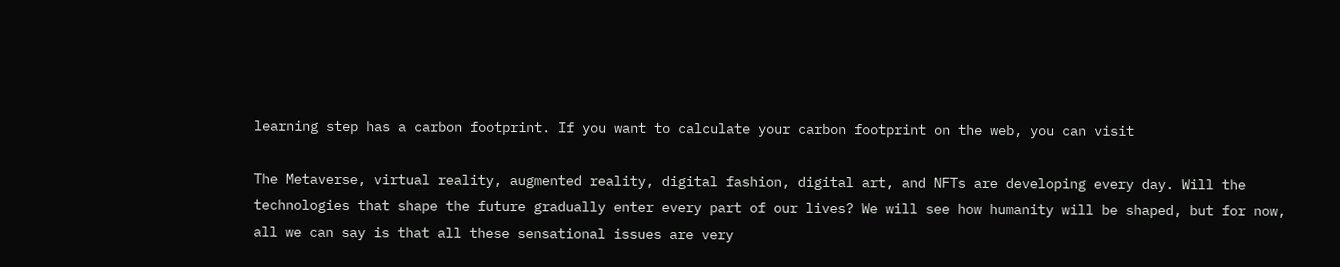learning step has a carbon footprint. If you want to calculate your carbon footprint on the web, you can visit

The Metaverse, virtual reality, augmented reality, digital fashion, digital art, and NFTs are developing every day. Will the technologies that shape the future gradually enter every part of our lives? We will see how humanity will be shaped, but for now, all we can say is that all these sensational issues are very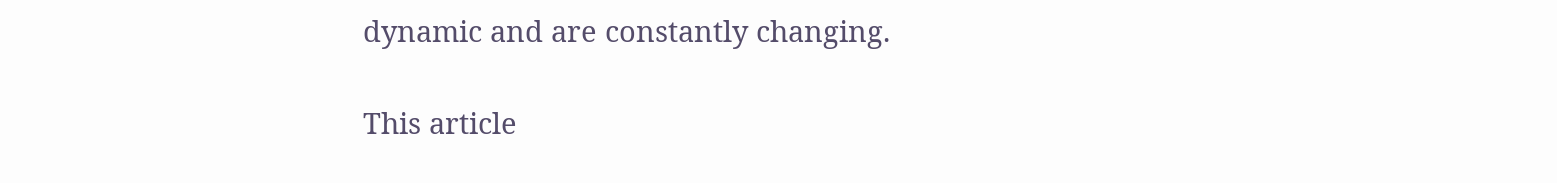dynamic and are constantly changing.

This article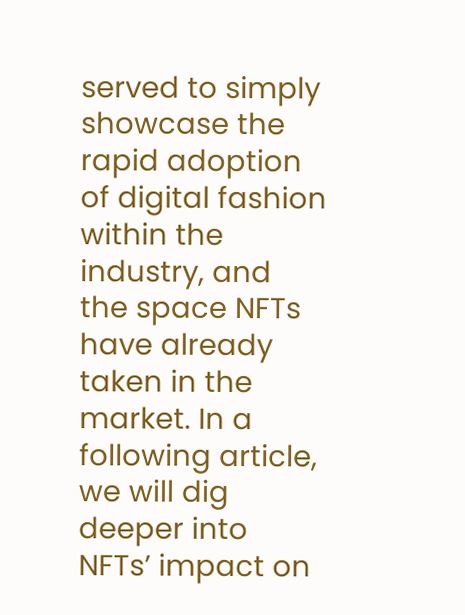served to simply showcase the rapid adoption of digital fashion within the industry, and the space NFTs have already taken in the market. In a following article, we will dig deeper into NFTs’ impact on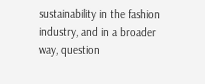sustainability in the fashion industry, and in a broader way, question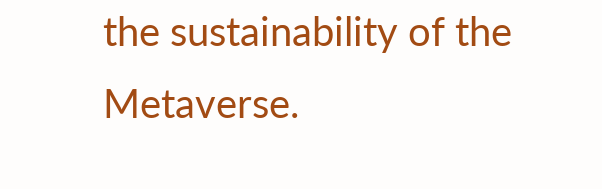the sustainability of the Metaverse.